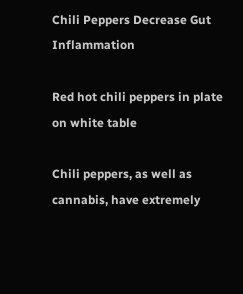Chili Peppers Decrease Gut Inflammation

Red hot chili peppers in plate on white table

Chili peppers, as well as cannabis, have extremely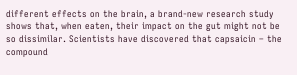different effects on the brain, a brand-new research study shows that, when eaten, their impact on the gut might not be so dissimilar. Scientists have discovered that capsaicin – the compound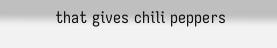that gives chili peppers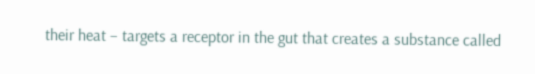their heat – targets a receptor in the gut that creates a substance called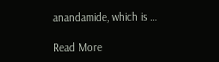anandamide, which is …

Read More